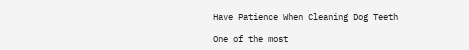Have Patience When Cleaning Dog Teeth

One of the most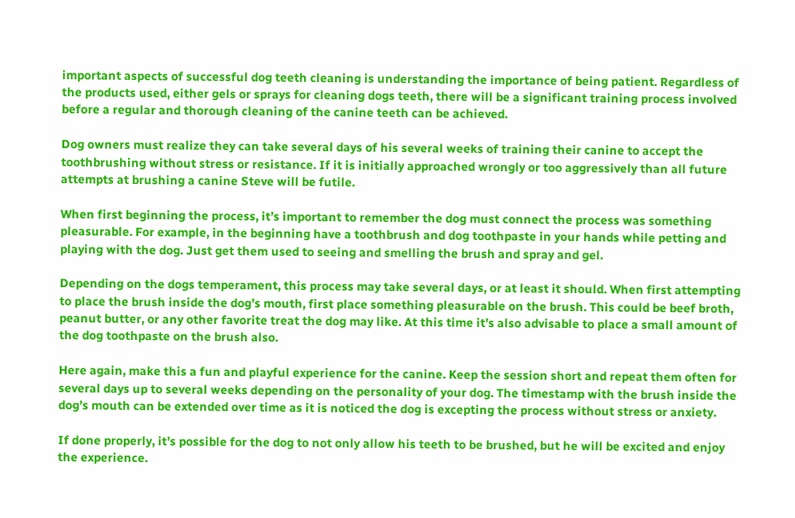important aspects of successful dog teeth cleaning is understanding the importance of being patient. Regardless of the products used, either gels or sprays for cleaning dogs teeth, there will be a significant training process involved before a regular and thorough cleaning of the canine teeth can be achieved.

Dog owners must realize they can take several days of his several weeks of training their canine to accept the toothbrushing without stress or resistance. If it is initially approached wrongly or too aggressively than all future attempts at brushing a canine Steve will be futile.

When first beginning the process, it’s important to remember the dog must connect the process was something pleasurable. For example, in the beginning have a toothbrush and dog toothpaste in your hands while petting and playing with the dog. Just get them used to seeing and smelling the brush and spray and gel.

Depending on the dogs temperament, this process may take several days, or at least it should. When first attempting to place the brush inside the dog’s mouth, first place something pleasurable on the brush. This could be beef broth, peanut butter, or any other favorite treat the dog may like. At this time it’s also advisable to place a small amount of the dog toothpaste on the brush also.

Here again, make this a fun and playful experience for the canine. Keep the session short and repeat them often for several days up to several weeks depending on the personality of your dog. The timestamp with the brush inside the dog’s mouth can be extended over time as it is noticed the dog is excepting the process without stress or anxiety.

If done properly, it’s possible for the dog to not only allow his teeth to be brushed, but he will be excited and enjoy the experience.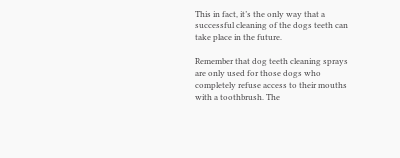This in fact, it’s the only way that a successful cleaning of the dogs teeth can take place in the future.

Remember that dog teeth cleaning sprays are only used for those dogs who completely refuse access to their mouths with a toothbrush. The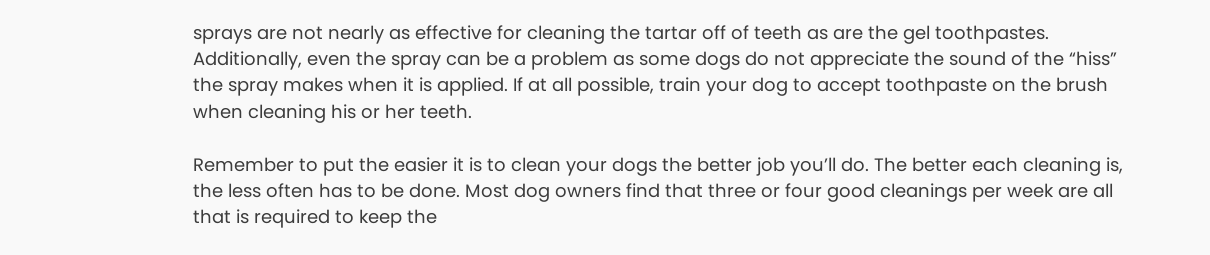sprays are not nearly as effective for cleaning the tartar off of teeth as are the gel toothpastes. Additionally, even the spray can be a problem as some dogs do not appreciate the sound of the “hiss” the spray makes when it is applied. If at all possible, train your dog to accept toothpaste on the brush when cleaning his or her teeth.

Remember to put the easier it is to clean your dogs the better job you’ll do. The better each cleaning is, the less often has to be done. Most dog owners find that three or four good cleanings per week are all that is required to keep the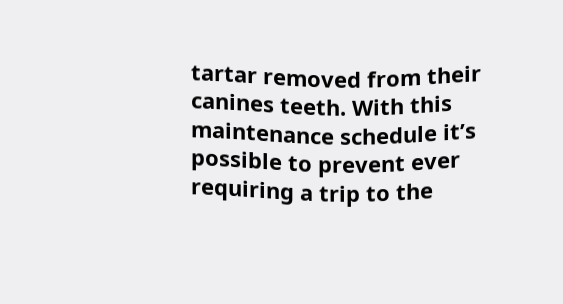tartar removed from their canines teeth. With this maintenance schedule it’s possible to prevent ever requiring a trip to the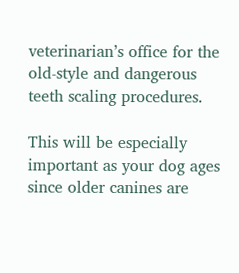veterinarian’s office for the old-style and dangerous teeth scaling procedures.

This will be especially important as your dog ages since older canines are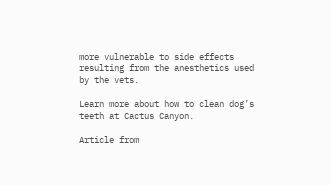more vulnerable to side effects resulting from the anesthetics used by the vets.

Learn more about how to clean dog’s teeth at Cactus Canyon.

Article from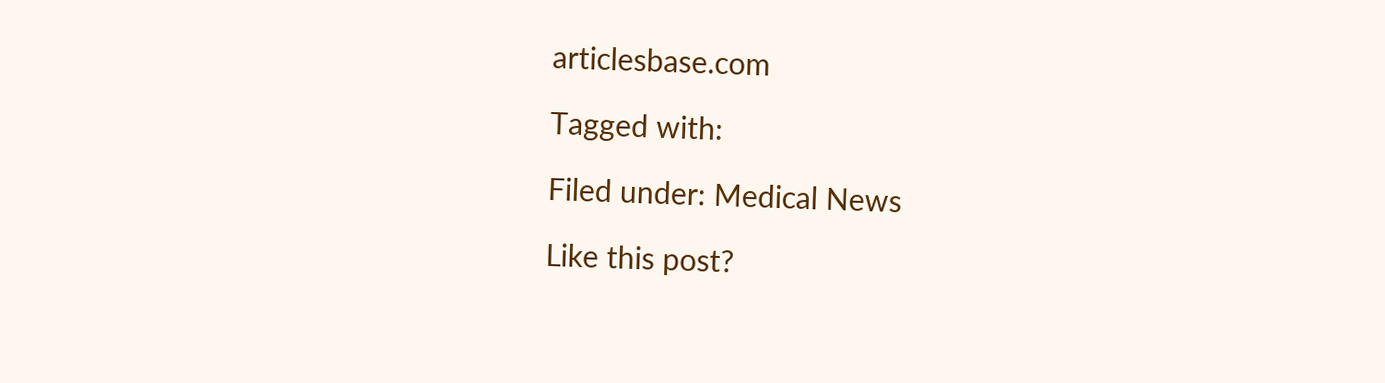articlesbase.com

Tagged with:

Filed under: Medical News

Like this post?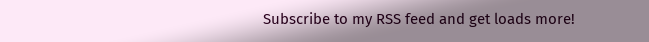Subscribe to my RSS feed and get loads more!